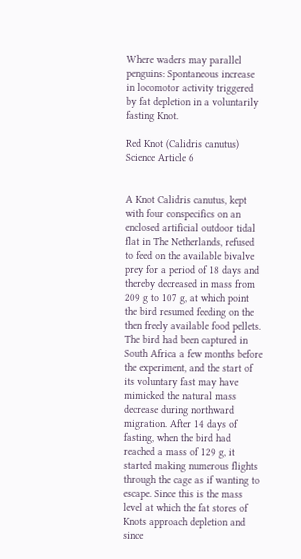Where waders may parallel penguins: Spontaneous increase in locomotor activity triggered by fat depletion in a voluntarily fasting Knot.

Red Knot (Calidris canutus) Science Article 6


A Knot Calidris canutus, kept with four conspecifics on an enclosed artificial outdoor tidal flat in The Netherlands, refused to feed on the available bivalve prey for a period of 18 days and thereby decreased in mass from 209 g to 107 g, at which point the bird resumed feeding on the then freely available food pellets. The bird had been captured in South Africa a few months before the experiment, and the start of its voluntary fast may have mimicked the natural mass decrease during northward migration. After 14 days of fasting, when the bird had reached a mass of 129 g, it started making numerous flights through the cage as if wanting to escape. Since this is the mass level at which the fat stores of Knots approach depletion and since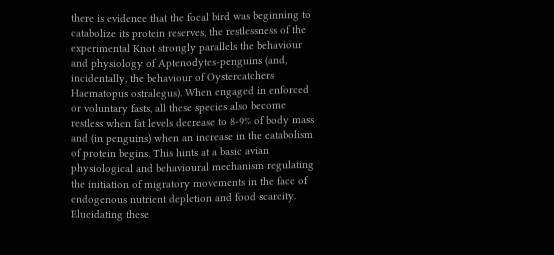there is evidence that the focal bird was beginning to catabolize its protein reserves, the restlessness of the experimental Knot strongly parallels the behaviour and physiology of Aptenodytes-penguins (and, incidentally, the behaviour of Oystercatchers Haematopus ostralegus). When engaged in enforced or voluntary fasts, all these species also become restless when fat levels decrease to 8-9% of body mass and (in penguins) when an increase in the catabolism of protein begins. This hints at a basic avian physiological and behavioural mechanism regulating the initiation of migratory movements in the face of endogenous nutrient depletion and food scarcity. Elucidating these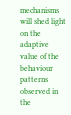mechanisms will shed light on the adaptive value of the behaviour patterns observed in the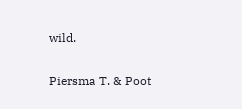wild.

Piersma T. & Poot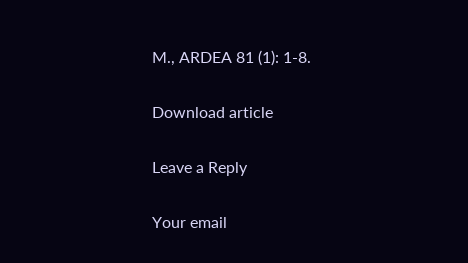M., ARDEA 81 (1): 1-8.

Download article

Leave a Reply

Your email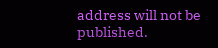address will not be published.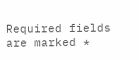Required fields are marked *